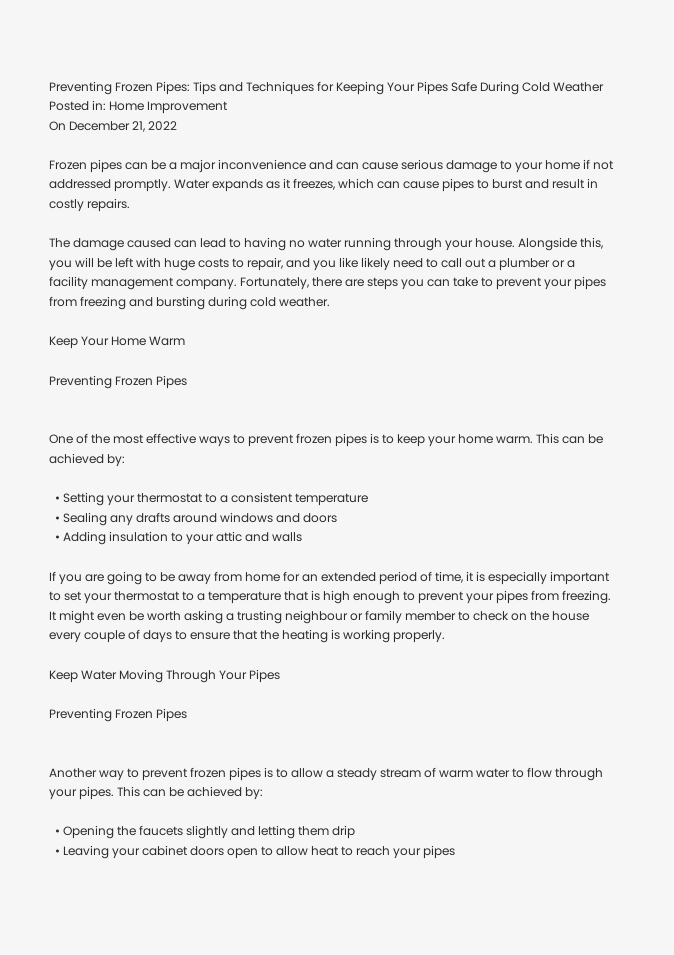Preventing Frozen Pipes: Tips and Techniques for Keeping Your Pipes Safe During Cold Weather
Posted in: Home Improvement
On December 21, 2022

Frozen pipes can be a major inconvenience and can cause serious damage to your home if not addressed promptly. Water expands as it freezes, which can cause pipes to burst and result in costly repairs.

The damage caused can lead to having no water running through your house. Alongside this, you will be left with huge costs to repair, and you like likely need to call out a plumber or a facility management company. Fortunately, there are steps you can take to prevent your pipes from freezing and bursting during cold weather.

Keep Your Home Warm

Preventing Frozen Pipes


One of the most effective ways to prevent frozen pipes is to keep your home warm. This can be achieved by:

  • Setting your thermostat to a consistent temperature
  • Sealing any drafts around windows and doors
  • Adding insulation to your attic and walls

If you are going to be away from home for an extended period of time, it is especially important to set your thermostat to a temperature that is high enough to prevent your pipes from freezing. It might even be worth asking a trusting neighbour or family member to check on the house every couple of days to ensure that the heating is working properly.

Keep Water Moving Through Your Pipes

Preventing Frozen Pipes


Another way to prevent frozen pipes is to allow a steady stream of warm water to flow through your pipes. This can be achieved by:

  • Opening the faucets slightly and letting them drip
  • Leaving your cabinet doors open to allow heat to reach your pipes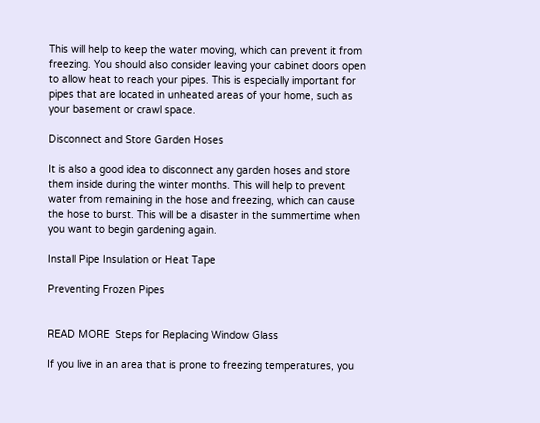This will help to keep the water moving, which can prevent it from freezing. You should also consider leaving your cabinet doors open to allow heat to reach your pipes. This is especially important for pipes that are located in unheated areas of your home, such as your basement or crawl space.

Disconnect and Store Garden Hoses

It is also a good idea to disconnect any garden hoses and store them inside during the winter months. This will help to prevent water from remaining in the hose and freezing, which can cause the hose to burst. This will be a disaster in the summertime when you want to begin gardening again.

Install Pipe Insulation or Heat Tape

Preventing Frozen Pipes


READ MORE  Steps for Replacing Window Glass

If you live in an area that is prone to freezing temperatures, you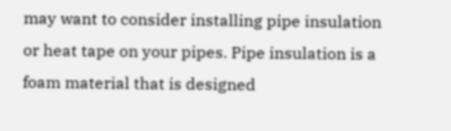may want to consider installing pipe insulation or heat tape on your pipes. Pipe insulation is a foam material that is designed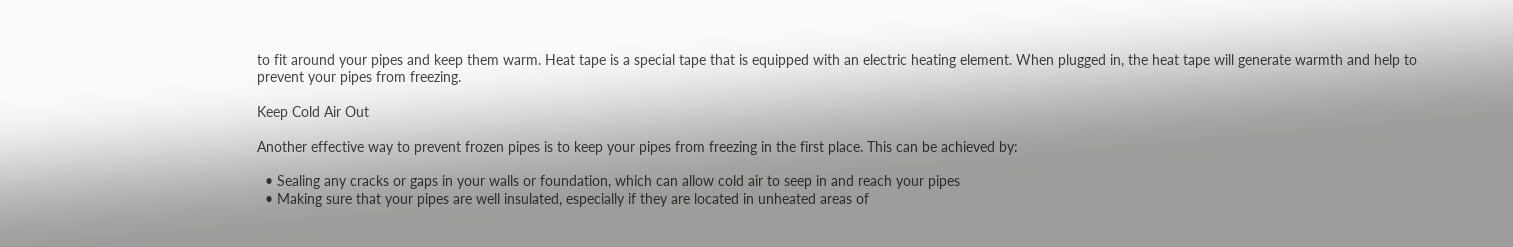to fit around your pipes and keep them warm. Heat tape is a special tape that is equipped with an electric heating element. When plugged in, the heat tape will generate warmth and help to prevent your pipes from freezing.

Keep Cold Air Out

Another effective way to prevent frozen pipes is to keep your pipes from freezing in the first place. This can be achieved by:

  • Sealing any cracks or gaps in your walls or foundation, which can allow cold air to seep in and reach your pipes
  • Making sure that your pipes are well insulated, especially if they are located in unheated areas of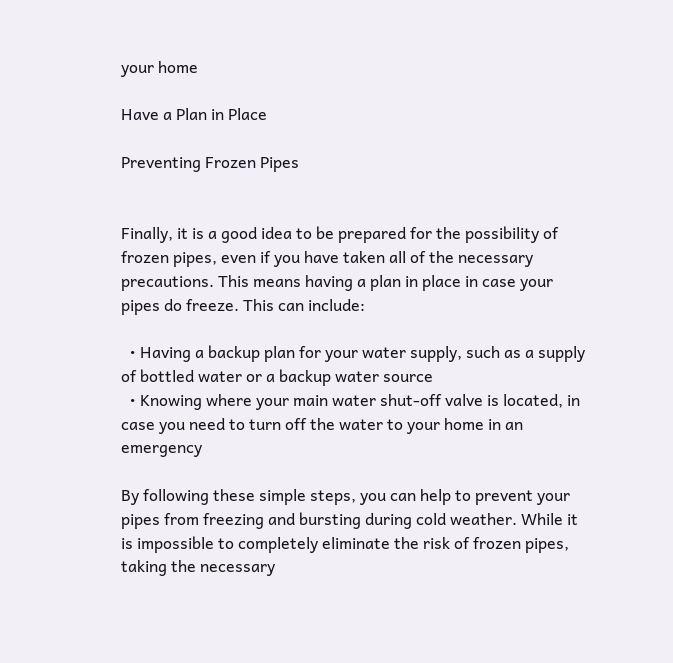your home

Have a Plan in Place

Preventing Frozen Pipes


Finally, it is a good idea to be prepared for the possibility of frozen pipes, even if you have taken all of the necessary precautions. This means having a plan in place in case your pipes do freeze. This can include:

  • Having a backup plan for your water supply, such as a supply of bottled water or a backup water source
  • Knowing where your main water shut-off valve is located, in case you need to turn off the water to your home in an emergency

By following these simple steps, you can help to prevent your pipes from freezing and bursting during cold weather. While it is impossible to completely eliminate the risk of frozen pipes, taking the necessary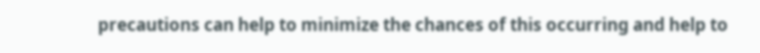precautions can help to minimize the chances of this occurring and help to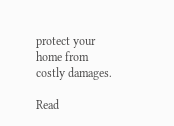protect your home from costly damages.

Read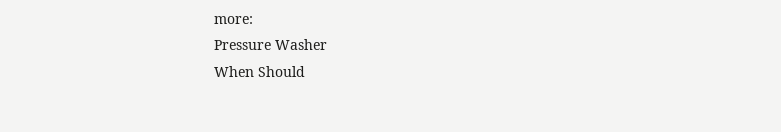more:
Pressure Washer
When Should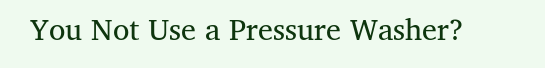You Not Use a Pressure Washer?